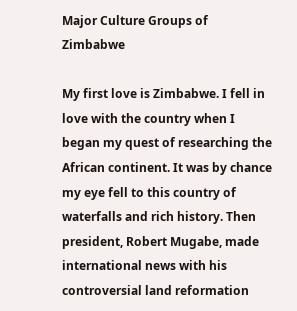Major Culture Groups of Zimbabwe

My first love is Zimbabwe. I fell in love with the country when I began my quest of researching the African continent. It was by chance my eye fell to this country of waterfalls and rich history. Then president, Robert Mugabe, made international news with his controversial land reformation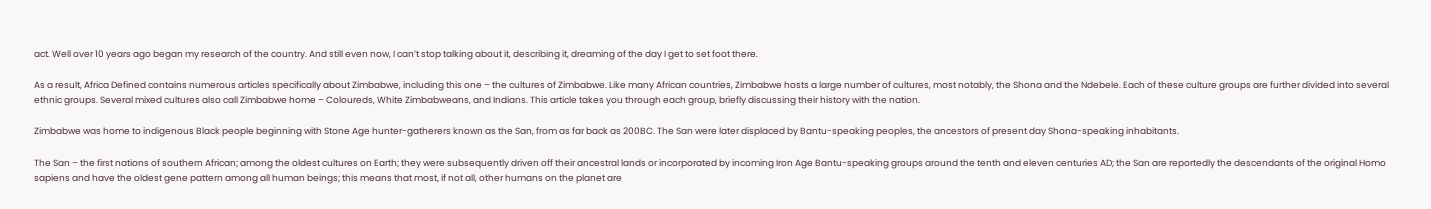act. Well over 10 years ago began my research of the country. And still even now, I can’t stop talking about it, describing it, dreaming of the day I get to set foot there.

As a result, Africa Defined contains numerous articles specifically about Zimbabwe, including this one – the cultures of Zimbabwe. Like many African countries, Zimbabwe hosts a large number of cultures, most notably, the Shona and the Ndebele. Each of these culture groups are further divided into several ethnic groups. Several mixed cultures also call Zimbabwe home – Coloureds, White Zimbabweans, and Indians. This article takes you through each group, briefly discussing their history with the nation.

Zimbabwe was home to indigenous Black people beginning with Stone Age hunter-gatherers known as the San, from as far back as 200BC. The San were later displaced by Bantu-speaking peoples, the ancestors of present day Shona-speaking inhabitants.

The San – the first nations of southern African; among the oldest cultures on Earth; they were subsequently driven off their ancestral lands or incorporated by incoming Iron Age Bantu-speaking groups around the tenth and eleven centuries AD; the San are reportedly the descendants of the original Homo sapiens and have the oldest gene pattern among all human beings; this means that most, if not all, other humans on the planet are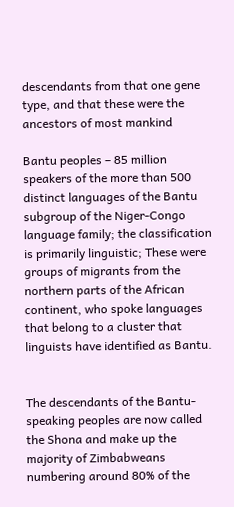descendants from that one gene type, and that these were the ancestors of most mankind

Bantu peoples – 85 million speakers of the more than 500 distinct languages of the Bantu subgroup of the Niger-Congo language family; the classification is primarily linguistic; These were groups of migrants from the northern parts of the African continent, who spoke languages that belong to a cluster that linguists have identified as Bantu.


The descendants of the Bantu-speaking peoples are now called the Shona and make up the majority of Zimbabweans numbering around 80% of the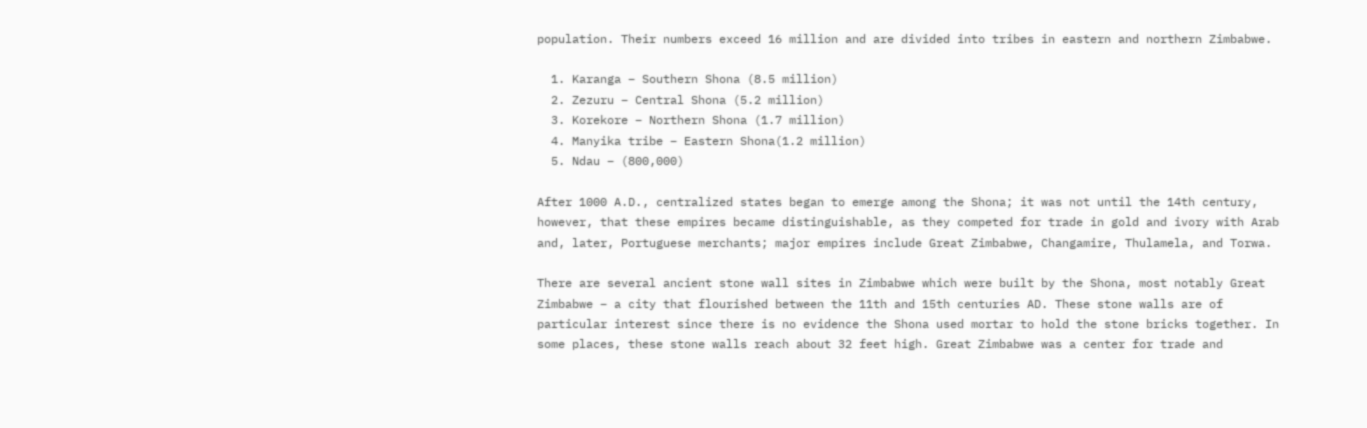population. Their numbers exceed 16 million and are divided into tribes in eastern and northern Zimbabwe.

  1. Karanga – Southern Shona (8.5 million)
  2. Zezuru – Central Shona (5.2 million)
  3. Korekore – Northern Shona (1.7 million)
  4. Manyika tribe – Eastern Shona(1.2 million)
  5. Ndau – (800,000)

After 1000 A.D., centralized states began to emerge among the Shona; it was not until the 14th century, however, that these empires became distinguishable, as they competed for trade in gold and ivory with Arab and, later, Portuguese merchants; major empires include Great Zimbabwe, Changamire, Thulamela, and Torwa.

There are several ancient stone wall sites in Zimbabwe which were built by the Shona, most notably Great Zimbabwe – a city that flourished between the 11th and 15th centuries AD. These stone walls are of particular interest since there is no evidence the Shona used mortar to hold the stone bricks together. In some places, these stone walls reach about 32 feet high. Great Zimbabwe was a center for trade and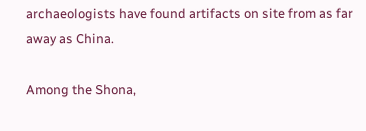archaeologists have found artifacts on site from as far away as China.

Among the Shona,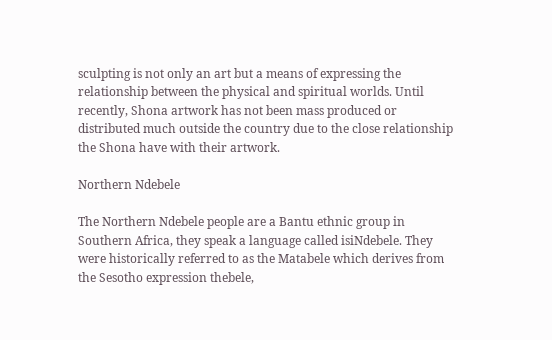sculpting is not only an art but a means of expressing the relationship between the physical and spiritual worlds. Until recently, Shona artwork has not been mass produced or distributed much outside the country due to the close relationship the Shona have with their artwork.

Northern Ndebele

The Northern Ndebele people are a Bantu ethnic group in Southern Africa, they speak a language called isiNdebele. They were historically referred to as the Matabele which derives from the Sesotho expression thebele,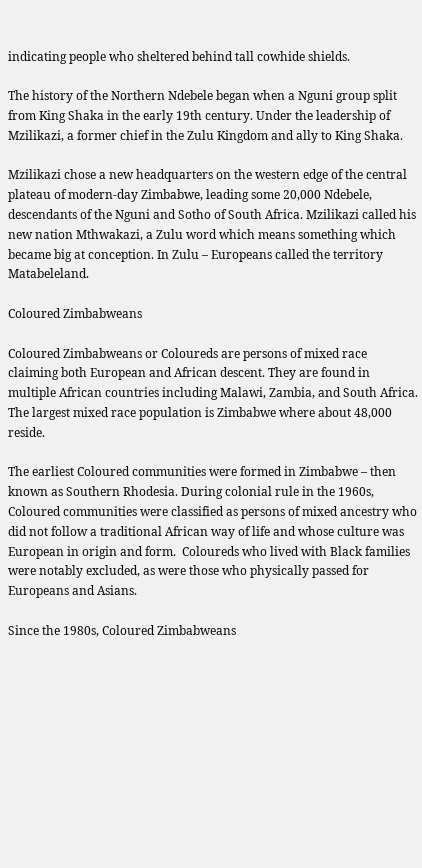indicating people who sheltered behind tall cowhide shields.

The history of the Northern Ndebele began when a Nguni group split from King Shaka in the early 19th century. Under the leadership of Mzilikazi, a former chief in the Zulu Kingdom and ally to King Shaka.

Mzilikazi chose a new headquarters on the western edge of the central plateau of modern-day Zimbabwe, leading some 20,000 Ndebele, descendants of the Nguni and Sotho of South Africa. Mzilikazi called his new nation Mthwakazi, a Zulu word which means something which became big at conception. In Zulu – Europeans called the territory Matabeleland.

Coloured Zimbabweans

Coloured Zimbabweans or Coloureds are persons of mixed race claiming both European and African descent. They are found in multiple African countries including Malawi, Zambia, and South Africa. The largest mixed race population is Zimbabwe where about 48,000 reside.

The earliest Coloured communities were formed in Zimbabwe – then known as Southern Rhodesia. During colonial rule in the 1960s, Coloured communities were classified as persons of mixed ancestry who did not follow a traditional African way of life and whose culture was European in origin and form.  Coloureds who lived with Black families were notably excluded, as were those who physically passed for Europeans and Asians.

Since the 1980s, Coloured Zimbabweans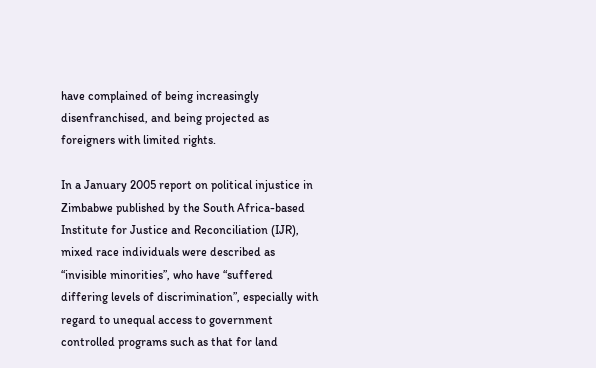have complained of being increasingly disenfranchised, and being projected as foreigners with limited rights.

In a January 2005 report on political injustice in Zimbabwe published by the South Africa-based Institute for Justice and Reconciliation (IJR), mixed race individuals were described as “invisible minorities”, who have “suffered differing levels of discrimination”, especially with regard to unequal access to government controlled programs such as that for land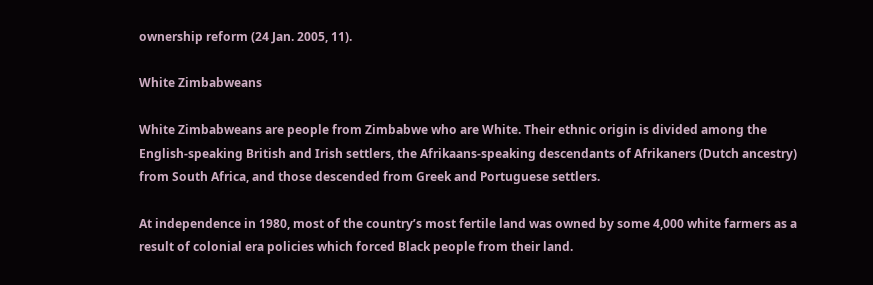ownership reform (24 Jan. 2005, 11).

White Zimbabweans

White Zimbabweans are people from Zimbabwe who are White. Their ethnic origin is divided among the English-speaking British and Irish settlers, the Afrikaans-speaking descendants of Afrikaners (Dutch ancestry) from South Africa, and those descended from Greek and Portuguese settlers.

At independence in 1980, most of the country’s most fertile land was owned by some 4,000 white farmers as a result of colonial era policies which forced Black people from their land.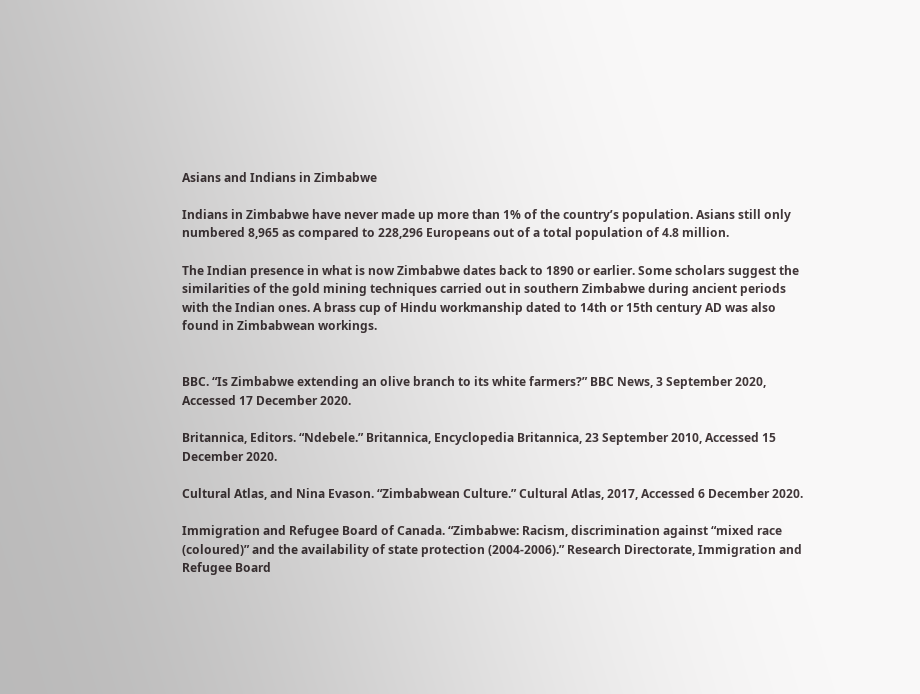Asians and Indians in Zimbabwe

Indians in Zimbabwe have never made up more than 1% of the country’s population. Asians still only numbered 8,965 as compared to 228,296 Europeans out of a total population of 4.8 million.

The Indian presence in what is now Zimbabwe dates back to 1890 or earlier. Some scholars suggest the similarities of the gold mining techniques carried out in southern Zimbabwe during ancient periods with the Indian ones. A brass cup of Hindu workmanship dated to 14th or 15th century AD was also found in Zimbabwean workings.


BBC. “Is Zimbabwe extending an olive branch to its white farmers?” BBC News, 3 September 2020, Accessed 17 December 2020.

Britannica, Editors. “Ndebele.” Britannica, Encyclopedia Britannica, 23 September 2010, Accessed 15 December 2020.

Cultural Atlas, and Nina Evason. “Zimbabwean Culture.” Cultural Atlas, 2017, Accessed 6 December 2020.

Immigration and Refugee Board of Canada. “Zimbabwe: Racism, discrimination against “mixed race (coloured)” and the availability of state protection (2004-2006).” Research Directorate, Immigration and Refugee Board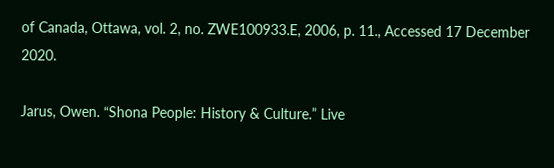of Canada, Ottawa, vol. 2, no. ZWE100933.E, 2006, p. 11., Accessed 17 December 2020.

Jarus, Owen. “Shona People: History & Culture.” Live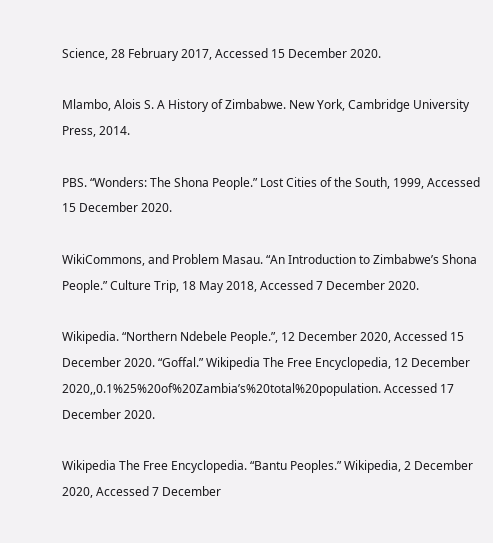Science, 28 February 2017, Accessed 15 December 2020.

Mlambo, Alois S. A History of Zimbabwe. New York, Cambridge University Press, 2014.

PBS. “Wonders: The Shona People.” Lost Cities of the South, 1999, Accessed 15 December 2020.

WikiCommons, and Problem Masau. “An Introduction to Zimbabwe’s Shona People.” Culture Trip, 18 May 2018, Accessed 7 December 2020.

Wikipedia. “Northern Ndebele People.”, 12 December 2020, Accessed 15 December 2020. “Goffal.” Wikipedia The Free Encyclopedia, 12 December 2020,,0.1%25%20of%20Zambia’s%20total%20population. Accessed 17 December 2020.

Wikipedia The Free Encyclopedia. “Bantu Peoples.” Wikipedia, 2 December 2020, Accessed 7 December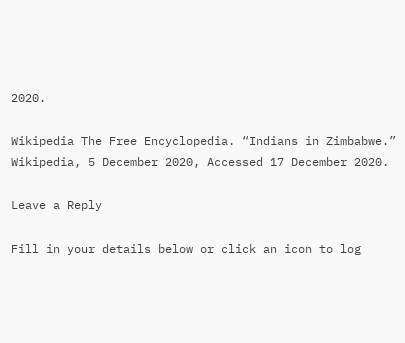2020.

Wikipedia The Free Encyclopedia. “Indians in Zimbabwe.” Wikipedia, 5 December 2020, Accessed 17 December 2020.

Leave a Reply

Fill in your details below or click an icon to log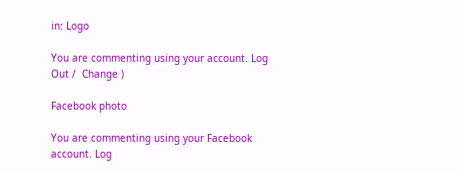in: Logo

You are commenting using your account. Log Out /  Change )

Facebook photo

You are commenting using your Facebook account. Log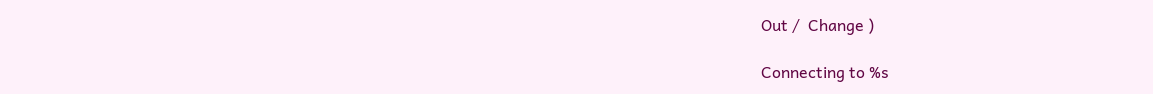Out /  Change )

Connecting to %s